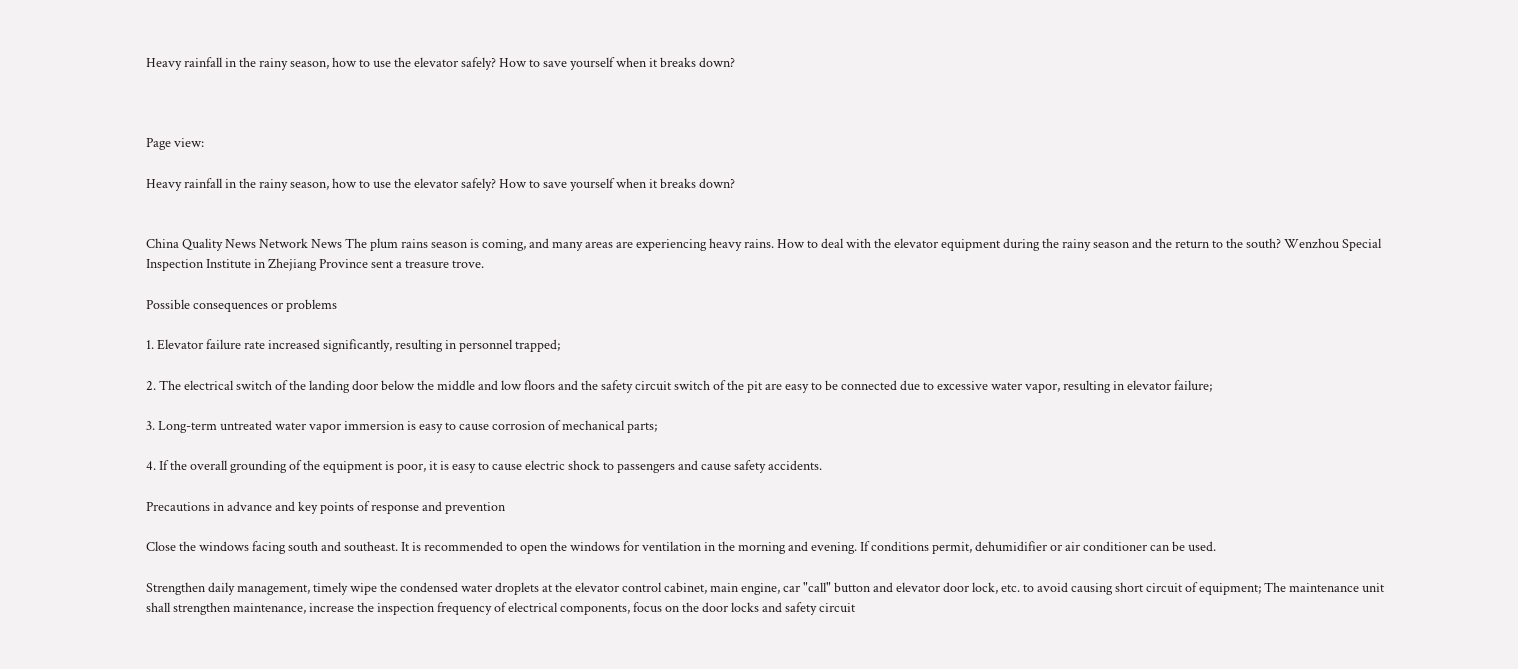Heavy rainfall in the rainy season, how to use the elevator safely? How to save yourself when it breaks down?



Page view:

Heavy rainfall in the rainy season, how to use the elevator safely? How to save yourself when it breaks down?


China Quality News Network News The plum rains season is coming, and many areas are experiencing heavy rains. How to deal with the elevator equipment during the rainy season and the return to the south? Wenzhou Special Inspection Institute in Zhejiang Province sent a treasure trove.

Possible consequences or problems

1. Elevator failure rate increased significantly, resulting in personnel trapped;

2. The electrical switch of the landing door below the middle and low floors and the safety circuit switch of the pit are easy to be connected due to excessive water vapor, resulting in elevator failure;

3. Long-term untreated water vapor immersion is easy to cause corrosion of mechanical parts;

4. If the overall grounding of the equipment is poor, it is easy to cause electric shock to passengers and cause safety accidents.

Precautions in advance and key points of response and prevention

Close the windows facing south and southeast. It is recommended to open the windows for ventilation in the morning and evening. If conditions permit, dehumidifier or air conditioner can be used.

Strengthen daily management, timely wipe the condensed water droplets at the elevator control cabinet, main engine, car "call" button and elevator door lock, etc. to avoid causing short circuit of equipment; The maintenance unit shall strengthen maintenance, increase the inspection frequency of electrical components, focus on the door locks and safety circuit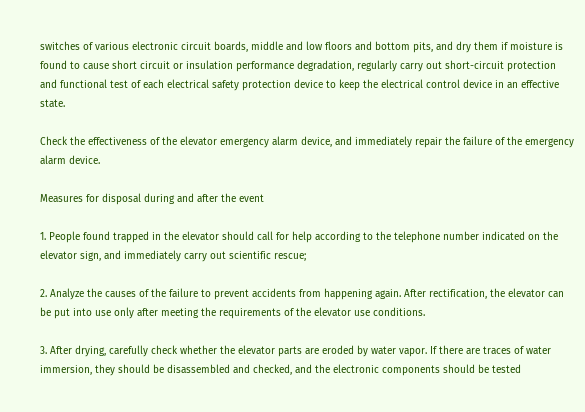switches of various electronic circuit boards, middle and low floors and bottom pits, and dry them if moisture is found to cause short circuit or insulation performance degradation, regularly carry out short-circuit protection and functional test of each electrical safety protection device to keep the electrical control device in an effective state.

Check the effectiveness of the elevator emergency alarm device, and immediately repair the failure of the emergency alarm device.

Measures for disposal during and after the event

1. People found trapped in the elevator should call for help according to the telephone number indicated on the elevator sign, and immediately carry out scientific rescue;

2. Analyze the causes of the failure to prevent accidents from happening again. After rectification, the elevator can be put into use only after meeting the requirements of the elevator use conditions.

3. After drying, carefully check whether the elevator parts are eroded by water vapor. If there are traces of water immersion, they should be disassembled and checked, and the electronic components should be tested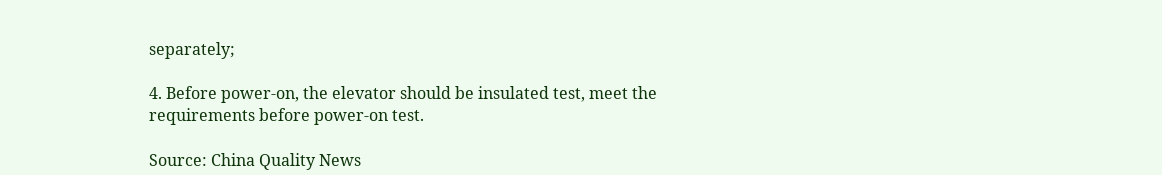separately;

4. Before power-on, the elevator should be insulated test, meet the requirements before power-on test.

Source: China Quality News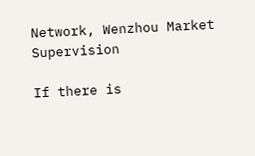Network, Wenzhou Market Supervision

If there is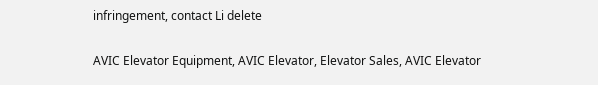infringement, contact Li delete


AVIC Elevator Equipment, AVIC Elevator, Elevator Sales, AVIC Elevator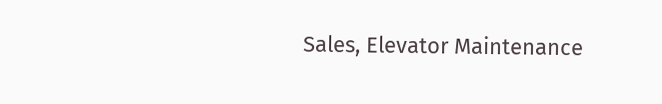Sales, Elevator Maintenance